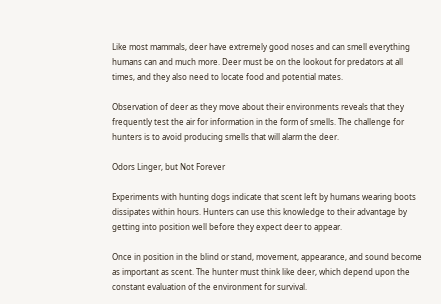Like most mammals, deer have extremely good noses and can smell everything humans can and much more. Deer must be on the lookout for predators at all times, and they also need to locate food and potential mates.

Observation of deer as they move about their environments reveals that they frequently test the air for information in the form of smells. The challenge for hunters is to avoid producing smells that will alarm the deer.

Odors Linger, but Not Forever

Experiments with hunting dogs indicate that scent left by humans wearing boots dissipates within hours. Hunters can use this knowledge to their advantage by getting into position well before they expect deer to appear.

Once in position in the blind or stand, movement, appearance, and sound become as important as scent. The hunter must think like deer, which depend upon the constant evaluation of the environment for survival.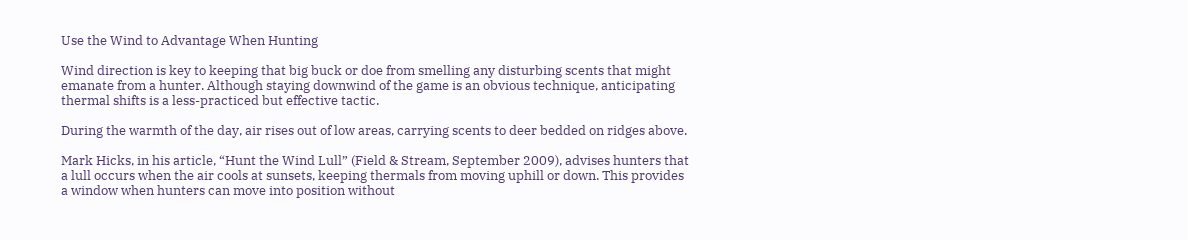Use the Wind to Advantage When Hunting

Wind direction is key to keeping that big buck or doe from smelling any disturbing scents that might emanate from a hunter. Although staying downwind of the game is an obvious technique, anticipating thermal shifts is a less-practiced but effective tactic.

During the warmth of the day, air rises out of low areas, carrying scents to deer bedded on ridges above.

Mark Hicks, in his article, “Hunt the Wind Lull” (Field & Stream, September 2009), advises hunters that a lull occurs when the air cools at sunsets, keeping thermals from moving uphill or down. This provides a window when hunters can move into position without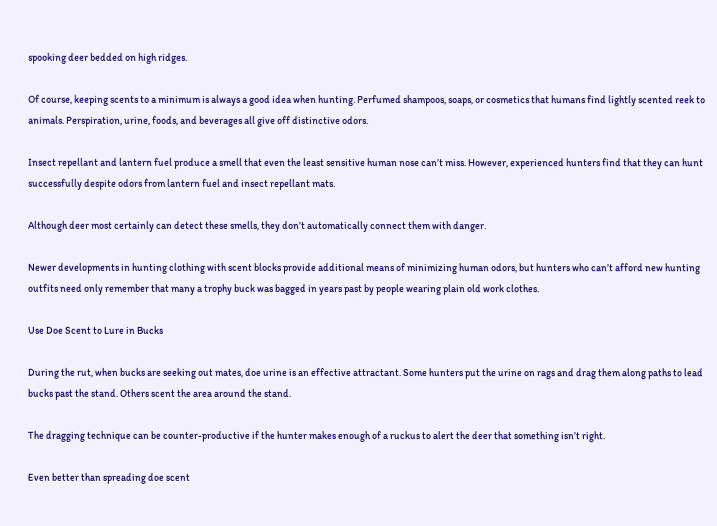spooking deer bedded on high ridges.

Of course, keeping scents to a minimum is always a good idea when hunting. Perfumed shampoos, soaps, or cosmetics that humans find lightly scented reek to animals. Perspiration, urine, foods, and beverages all give off distinctive odors.

Insect repellant and lantern fuel produce a smell that even the least sensitive human nose can’t miss. However, experienced hunters find that they can hunt successfully despite odors from lantern fuel and insect repellant mats.

Although deer most certainly can detect these smells, they don’t automatically connect them with danger.

Newer developments in hunting clothing with scent blocks provide additional means of minimizing human odors, but hunters who can’t afford new hunting outfits need only remember that many a trophy buck was bagged in years past by people wearing plain old work clothes.

Use Doe Scent to Lure in Bucks

During the rut, when bucks are seeking out mates, doe urine is an effective attractant. Some hunters put the urine on rags and drag them along paths to lead bucks past the stand. Others scent the area around the stand.

The dragging technique can be counter-productive if the hunter makes enough of a ruckus to alert the deer that something isn’t right.

Even better than spreading doe scent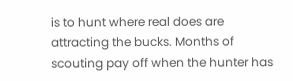is to hunt where real does are attracting the bucks. Months of scouting pay off when the hunter has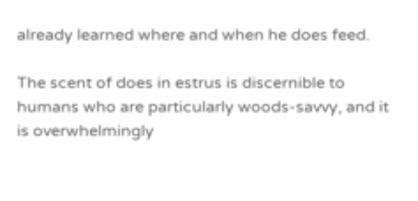already learned where and when he does feed.

The scent of does in estrus is discernible to humans who are particularly woods-savvy, and it is overwhelmingly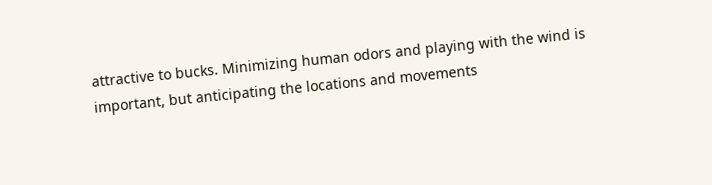attractive to bucks. Minimizing human odors and playing with the wind is important, but anticipating the locations and movements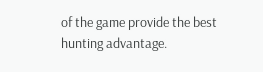of the game provide the best hunting advantage.